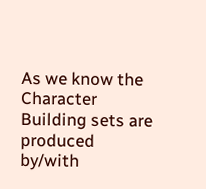As we know the Character Building sets are produced by/with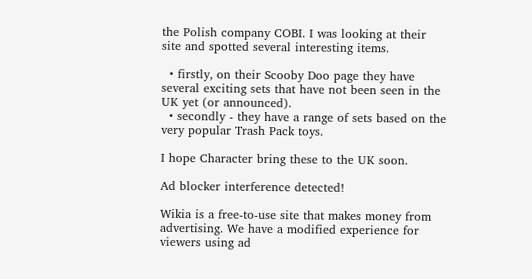the Polish company COBI. I was looking at their site and spotted several interesting items.

  • firstly, on their Scooby Doo page they have several exciting sets that have not been seen in the UK yet (or announced).
  • secondly - they have a range of sets based on the very popular Trash Pack toys.

I hope Character bring these to the UK soon.

Ad blocker interference detected!

Wikia is a free-to-use site that makes money from advertising. We have a modified experience for viewers using ad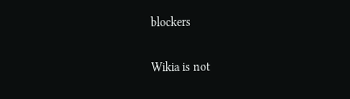blockers

Wikia is not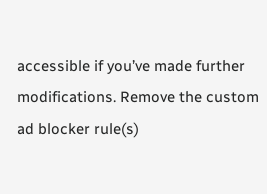accessible if you’ve made further modifications. Remove the custom ad blocker rule(s)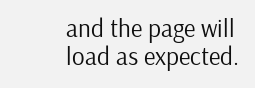and the page will load as expected.